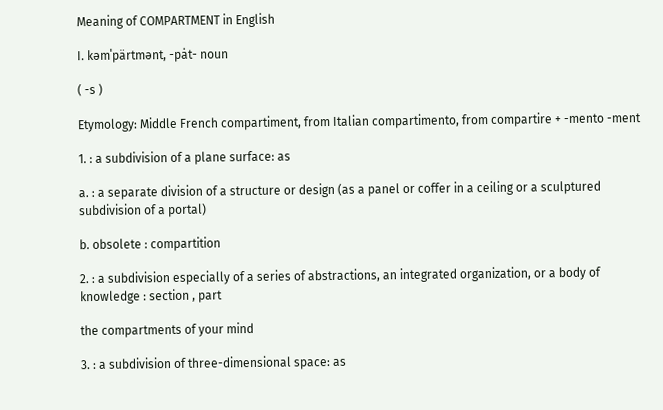Meaning of COMPARTMENT in English

I. kəmˈpärtmənt, -pȧt- noun

( -s )

Etymology: Middle French compartiment, from Italian compartimento, from compartire + -mento -ment

1. : a subdivision of a plane surface: as

a. : a separate division of a structure or design (as a panel or coffer in a ceiling or a sculptured subdivision of a portal)

b. obsolete : compartition

2. : a subdivision especially of a series of abstractions, an integrated organization, or a body of knowledge : section , part

the compartments of your mind

3. : a subdivision of three-dimensional space: as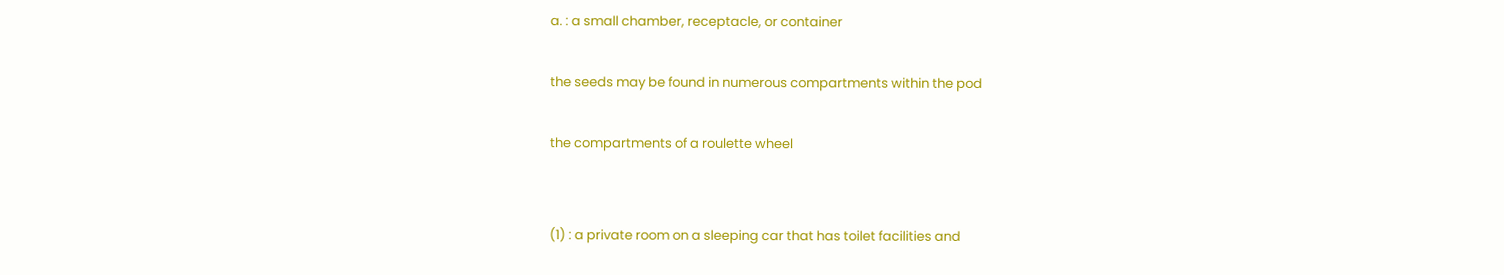a. : a small chamber, receptacle, or container

the seeds may be found in numerous compartments within the pod

the compartments of a roulette wheel


(1) : a private room on a sleeping car that has toilet facilities and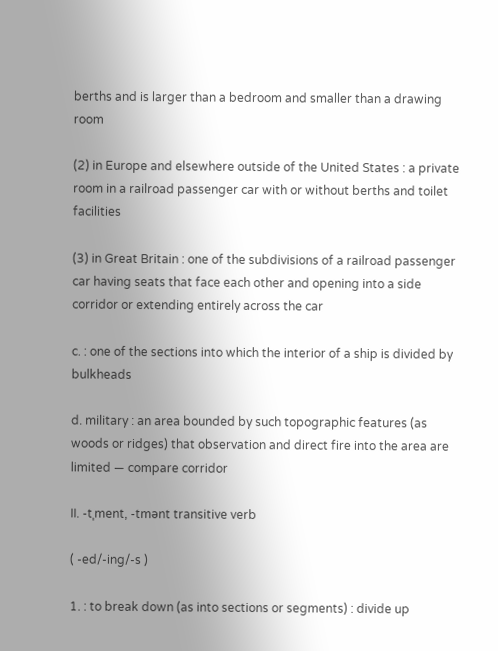berths and is larger than a bedroom and smaller than a drawing room

(2) in Europe and elsewhere outside of the United States : a private room in a railroad passenger car with or without berths and toilet facilities

(3) in Great Britain : one of the subdivisions of a railroad passenger car having seats that face each other and opening into a side corridor or extending entirely across the car

c. : one of the sections into which the interior of a ship is divided by bulkheads

d. military : an area bounded by such topographic features (as woods or ridges) that observation and direct fire into the area are limited — compare corridor

II. -tˌment, -tmənt transitive verb

( -ed/-ing/-s )

1. : to break down (as into sections or segments) : divide up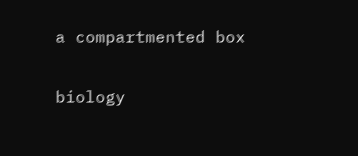a compartmented box

biology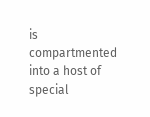is compartmented into a host of special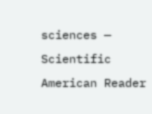sciences — Scientific American Reader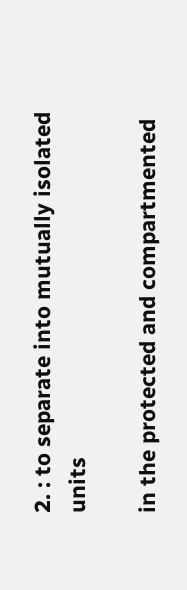2. : to separate into mutually isolated units

in the protected and compartmented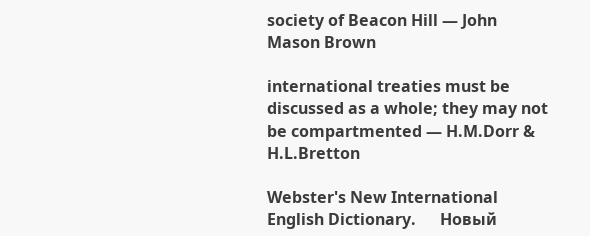society of Beacon Hill — John Mason Brown

international treaties must be discussed as a whole; they may not be compartmented — H.M.Dorr & H.L.Bretton

Webster's New International English Dictionary.      Новый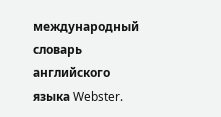международный словарь английского языка Webster.